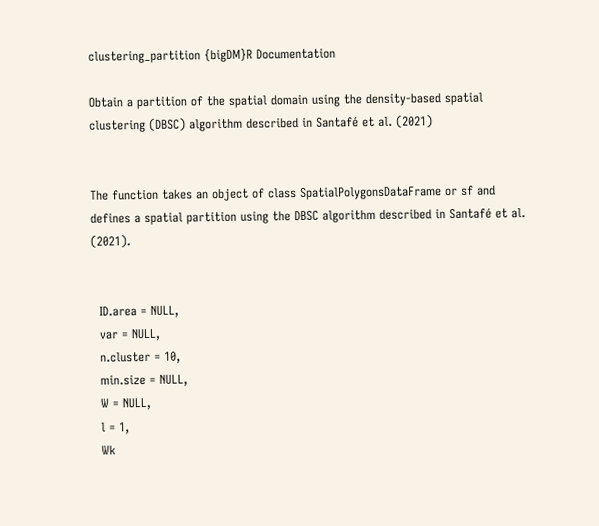clustering_partition {bigDM}R Documentation

Obtain a partition of the spatial domain using the density-based spatial clustering (DBSC) algorithm described in Santafé et al. (2021)


The function takes an object of class SpatialPolygonsDataFrame or sf and defines a spatial partition using the DBSC algorithm described in Santafé et al. (2021).


  ID.area = NULL,
  var = NULL,
  n.cluster = 10,
  min.size = NULL,
  W = NULL,
  l = 1,
  Wk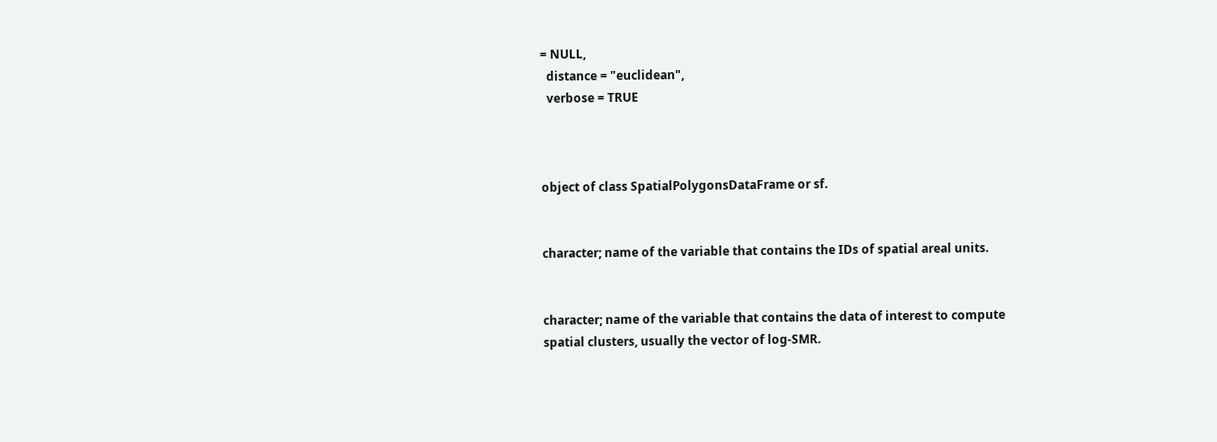= NULL,
  distance = "euclidean",
  verbose = TRUE



object of class SpatialPolygonsDataFrame or sf.


character; name of the variable that contains the IDs of spatial areal units.


character; name of the variable that contains the data of interest to compute spatial clusters, usually the vector of log-SMR.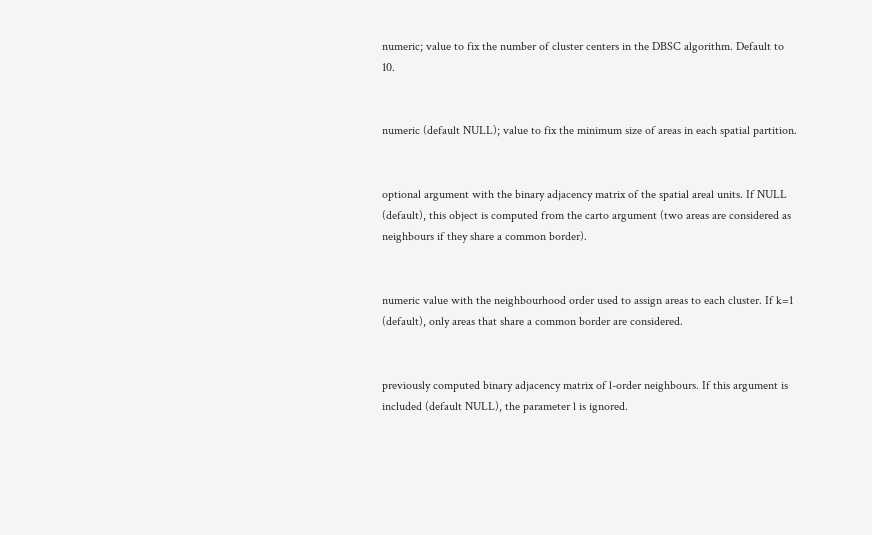numeric; value to fix the number of cluster centers in the DBSC algorithm. Default to 10.


numeric (default NULL); value to fix the minimum size of areas in each spatial partition.


optional argument with the binary adjacency matrix of the spatial areal units. If NULL (default), this object is computed from the carto argument (two areas are considered as neighbours if they share a common border).


numeric value with the neighbourhood order used to assign areas to each cluster. If k=1 (default), only areas that share a common border are considered.


previously computed binary adjacency matrix of l-order neighbours. If this argument is included (default NULL), the parameter l is ignored.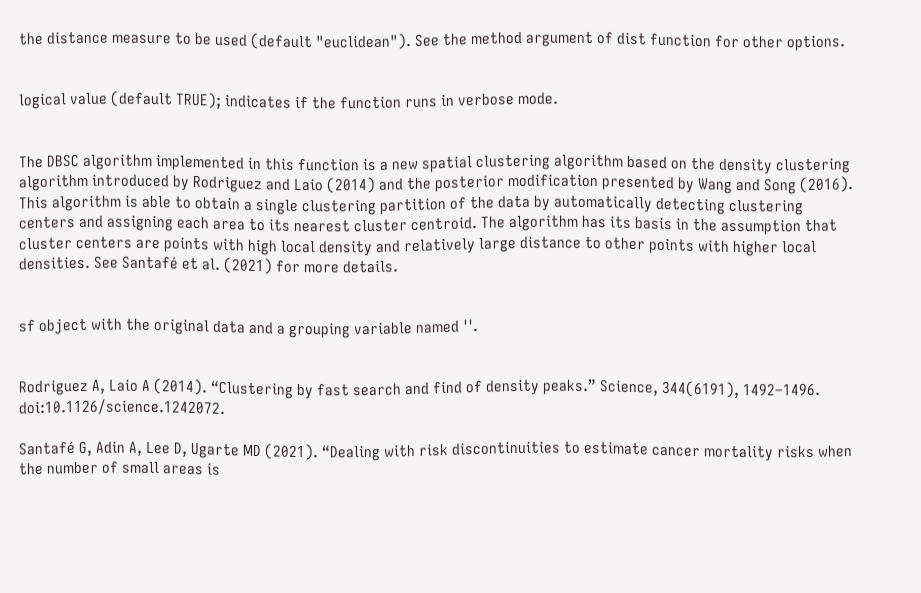the distance measure to be used (default "euclidean"). See the method argument of dist function for other options.


logical value (default TRUE); indicates if the function runs in verbose mode.


The DBSC algorithm implemented in this function is a new spatial clustering algorithm based on the density clustering algorithm introduced by Rodriguez and Laio (2014) and the posterior modification presented by Wang and Song (2016). This algorithm is able to obtain a single clustering partition of the data by automatically detecting clustering centers and assigning each area to its nearest cluster centroid. The algorithm has its basis in the assumption that cluster centers are points with high local density and relatively large distance to other points with higher local densities. See Santafé et al. (2021) for more details.


sf object with the original data and a grouping variable named ''.


Rodriguez A, Laio A (2014). “Clustering by fast search and find of density peaks.” Science, 344(6191), 1492–1496. doi:10.1126/science.1242072.

Santafé G, Adin A, Lee D, Ugarte MD (2021). “Dealing with risk discontinuities to estimate cancer mortality risks when the number of small areas is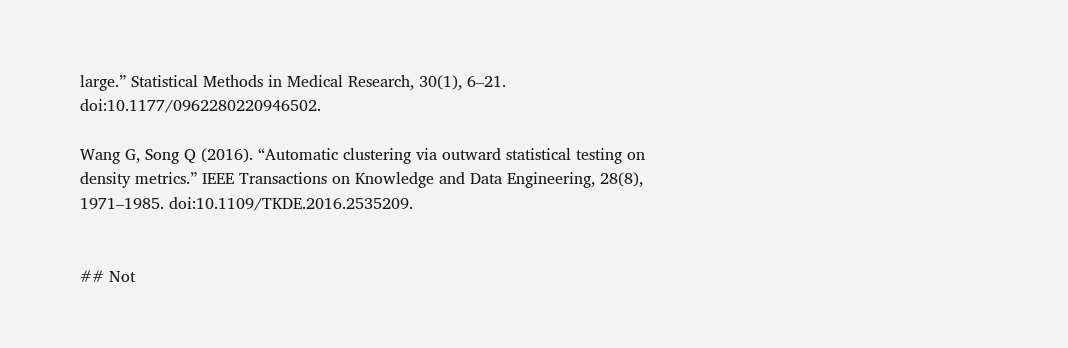large.” Statistical Methods in Medical Research, 30(1), 6–21. doi:10.1177/0962280220946502.

Wang G, Song Q (2016). “Automatic clustering via outward statistical testing on density metrics.” IEEE Transactions on Knowledge and Data Engineering, 28(8), 1971–1985. doi:10.1109/TKDE.2016.2535209.


## Not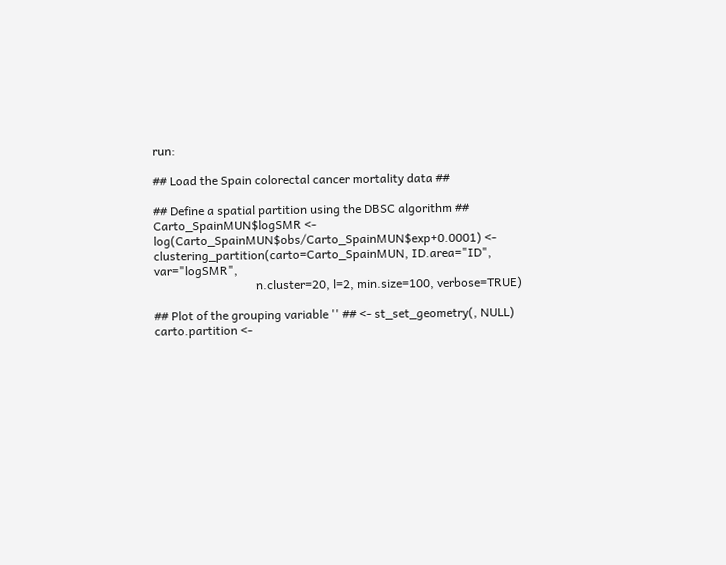run:

## Load the Spain colorectal cancer mortality data ##

## Define a spatial partition using the DBSC algorithm ##
Carto_SpainMUN$logSMR <- log(Carto_SpainMUN$obs/Carto_SpainMUN$exp+0.0001) <- clustering_partition(carto=Carto_SpainMUN, ID.area="ID", var="logSMR",
                                  n.cluster=20, l=2, min.size=100, verbose=TRUE)

## Plot of the grouping variable '' ## <- st_set_geometry(, NULL)
carto.partition <-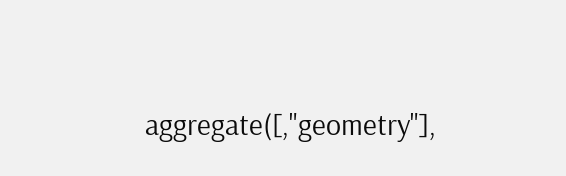aggregate([,"geometry"],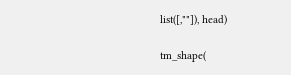list([,""]), head)

tm_shape(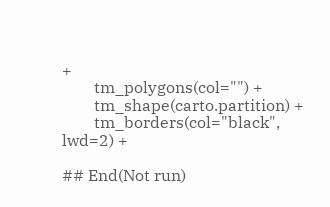+
        tm_polygons(col="") +
        tm_shape(carto.partition) +
        tm_borders(col="black", lwd=2) +

## End(Not run)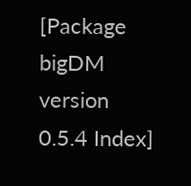[Package bigDM version 0.5.4 Index]